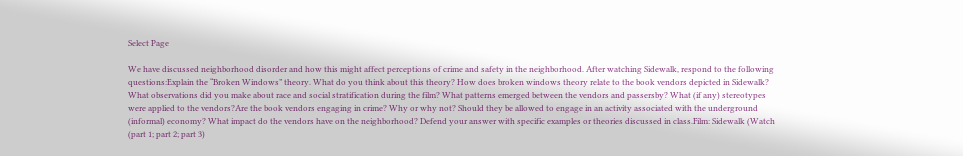Select Page

We have discussed neighborhood disorder and how this might affect perceptions of crime and safety in the neighborhood. After watching Sidewalk, respond to the following questions:Explain the “Broken Windows” theory. What do you think about this theory? How does broken windows theory relate to the book vendors depicted in Sidewalk? What observations did you make about race and social stratification during the film? What patterns emerged between the vendors and passersby? What (if any) stereotypes were applied to the vendors?Are the book vendors engaging in crime? Why or why not? Should they be allowed to engage in an activity associated with the underground (informal) economy? What impact do the vendors have on the neighborhood? Defend your answer with specific examples or theories discussed in class.Film: Sidewalk (Watch (part 1; part 2; part 3)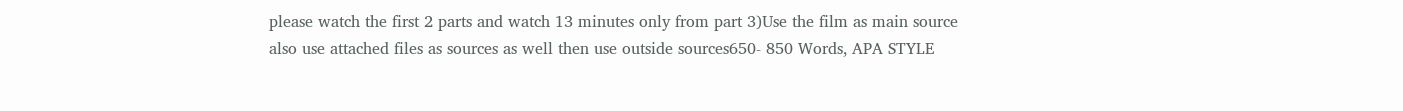please watch the first 2 parts and watch 13 minutes only from part 3)Use the film as main source also use attached files as sources as well then use outside sources650- 850 Words, APA STYLE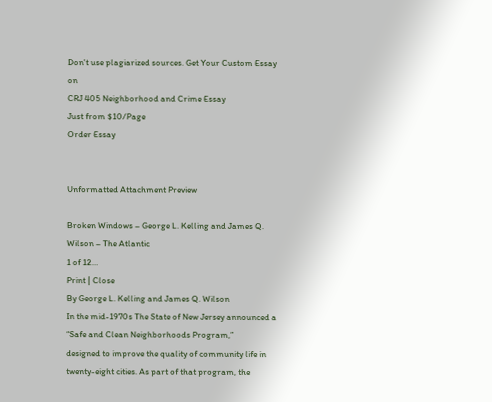Don't use plagiarized sources. Get Your Custom Essay on
CRJ 405 Neighborhood and Crime Essay
Just from $10/Page
Order Essay


Unformatted Attachment Preview

Broken Windows – George L. Kelling and James Q. Wilson – The Atlantic
1 of 12…
Print | Close
By George L. Kelling and James Q. Wilson
In the mid-1970s The State of New Jersey announced a “Safe and Clean Neighborhoods Program,”
designed to improve the quality of community life in twenty-eight cities. As part of that program, the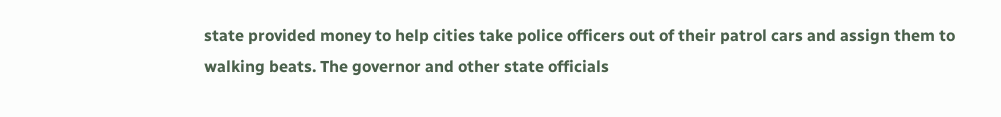state provided money to help cities take police officers out of their patrol cars and assign them to
walking beats. The governor and other state officials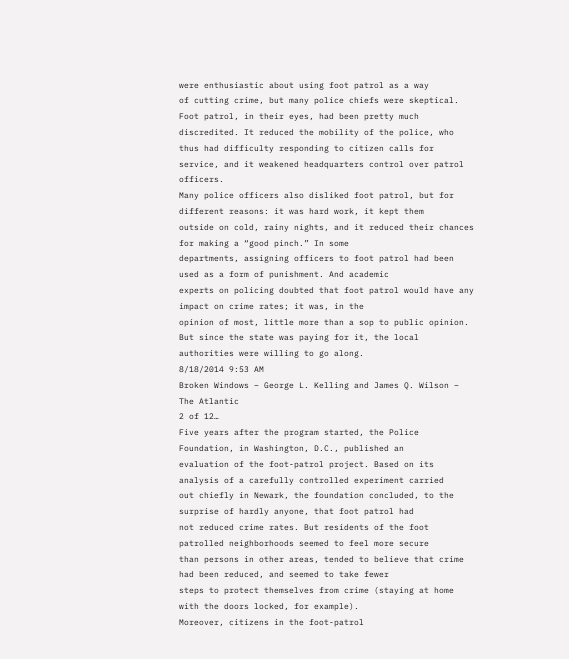were enthusiastic about using foot patrol as a way
of cutting crime, but many police chiefs were skeptical. Foot patrol, in their eyes, had been pretty much
discredited. It reduced the mobility of the police, who thus had difficulty responding to citizen calls for
service, and it weakened headquarters control over patrol officers.
Many police officers also disliked foot patrol, but for different reasons: it was hard work, it kept them
outside on cold, rainy nights, and it reduced their chances for making a “good pinch.” In some
departments, assigning officers to foot patrol had been used as a form of punishment. And academic
experts on policing doubted that foot patrol would have any impact on crime rates; it was, in the
opinion of most, little more than a sop to public opinion. But since the state was paying for it, the local
authorities were willing to go along.
8/18/2014 9:53 AM
Broken Windows – George L. Kelling and James Q. Wilson – The Atlantic
2 of 12…
Five years after the program started, the Police Foundation, in Washington, D.C., published an
evaluation of the foot-patrol project. Based on its analysis of a carefully controlled experiment carried
out chiefly in Newark, the foundation concluded, to the surprise of hardly anyone, that foot patrol had
not reduced crime rates. But residents of the foot patrolled neighborhoods seemed to feel more secure
than persons in other areas, tended to believe that crime had been reduced, and seemed to take fewer
steps to protect themselves from crime (staying at home with the doors locked, for example).
Moreover, citizens in the foot-patrol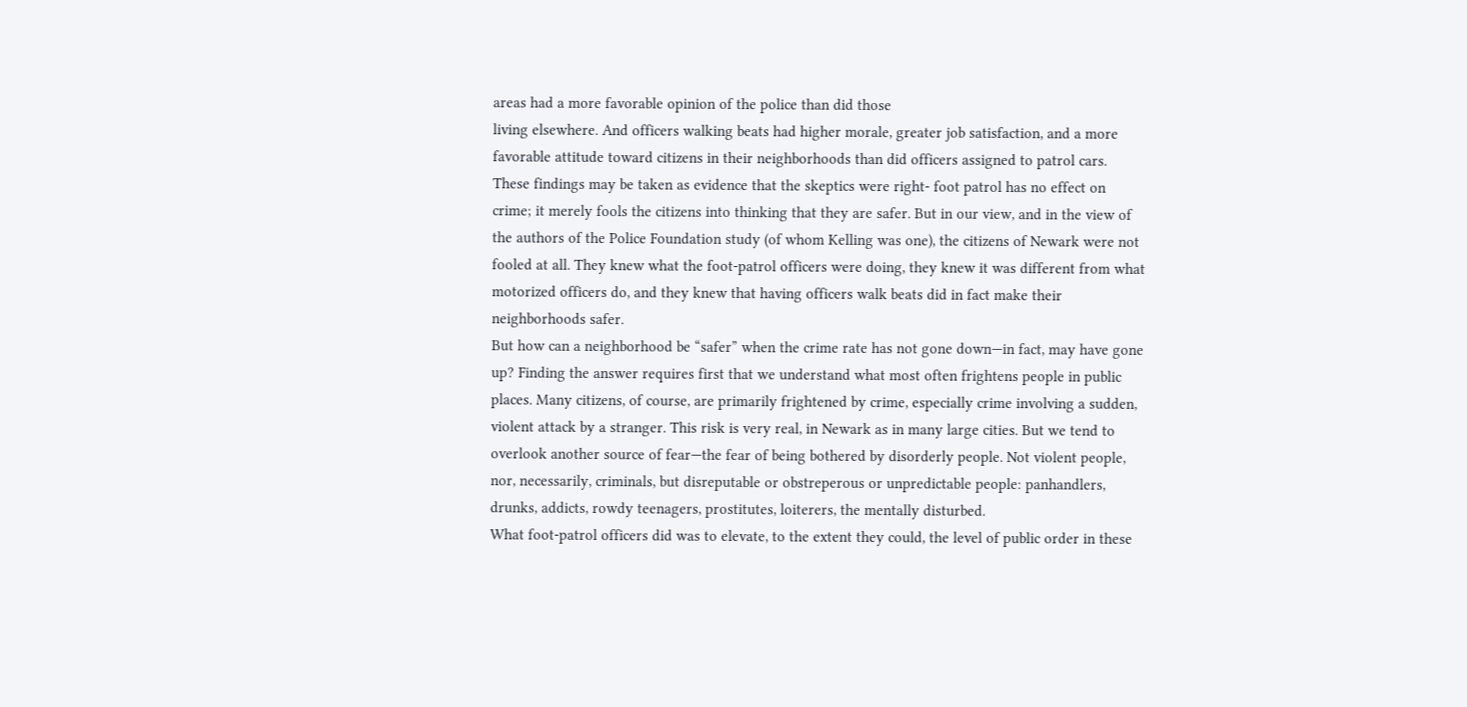areas had a more favorable opinion of the police than did those
living elsewhere. And officers walking beats had higher morale, greater job satisfaction, and a more
favorable attitude toward citizens in their neighborhoods than did officers assigned to patrol cars.
These findings may be taken as evidence that the skeptics were right- foot patrol has no effect on
crime; it merely fools the citizens into thinking that they are safer. But in our view, and in the view of
the authors of the Police Foundation study (of whom Kelling was one), the citizens of Newark were not
fooled at all. They knew what the foot-patrol officers were doing, they knew it was different from what
motorized officers do, and they knew that having officers walk beats did in fact make their
neighborhoods safer.
But how can a neighborhood be “safer” when the crime rate has not gone down—in fact, may have gone
up? Finding the answer requires first that we understand what most often frightens people in public
places. Many citizens, of course, are primarily frightened by crime, especially crime involving a sudden,
violent attack by a stranger. This risk is very real, in Newark as in many large cities. But we tend to
overlook another source of fear—the fear of being bothered by disorderly people. Not violent people,
nor, necessarily, criminals, but disreputable or obstreperous or unpredictable people: panhandlers,
drunks, addicts, rowdy teenagers, prostitutes, loiterers, the mentally disturbed.
What foot-patrol officers did was to elevate, to the extent they could, the level of public order in these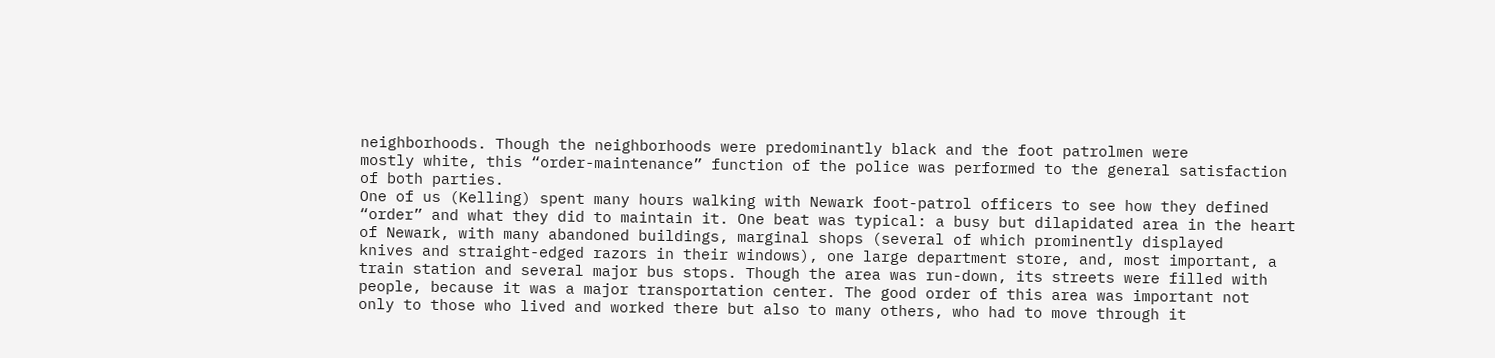neighborhoods. Though the neighborhoods were predominantly black and the foot patrolmen were
mostly white, this “order-maintenance” function of the police was performed to the general satisfaction
of both parties.
One of us (Kelling) spent many hours walking with Newark foot-patrol officers to see how they defined
“order” and what they did to maintain it. One beat was typical: a busy but dilapidated area in the heart
of Newark, with many abandoned buildings, marginal shops (several of which prominently displayed
knives and straight-edged razors in their windows), one large department store, and, most important, a
train station and several major bus stops. Though the area was run-down, its streets were filled with
people, because it was a major transportation center. The good order of this area was important not
only to those who lived and worked there but also to many others, who had to move through it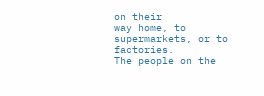on their
way home, to supermarkets, or to factories.
The people on the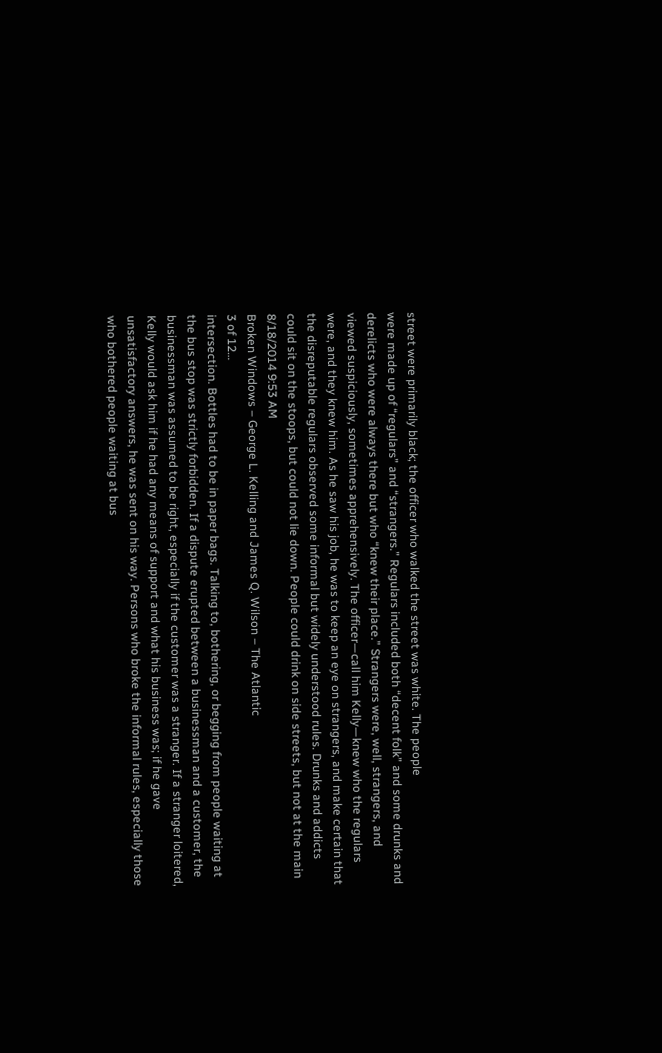street were primarily black; the officer who walked the street was white. The people
were made up of “regulars” and “strangers.” Regulars included both “decent folk” and some drunks and
derelicts who were always there but who “knew their place.” Strangers were, well, strangers, and
viewed suspiciously, sometimes apprehensively. The officer—call him Kelly—knew who the regulars
were, and they knew him. As he saw his job, he was to keep an eye on strangers, and make certain that
the disreputable regulars observed some informal but widely understood rules. Drunks and addicts
could sit on the stoops, but could not lie down. People could drink on side streets, but not at the main
8/18/2014 9:53 AM
Broken Windows – George L. Kelling and James Q. Wilson – The Atlantic
3 of 12…
intersection. Bottles had to be in paper bags. Talking to, bothering, or begging from people waiting at
the bus stop was strictly forbidden. If a dispute erupted between a businessman and a customer, the
businessman was assumed to be right, especially if the customer was a stranger. If a stranger loitered,
Kelly would ask him if he had any means of support and what his business was; if he gave
unsatisfactory answers, he was sent on his way. Persons who broke the informal rules, especially those
who bothered people waiting at bus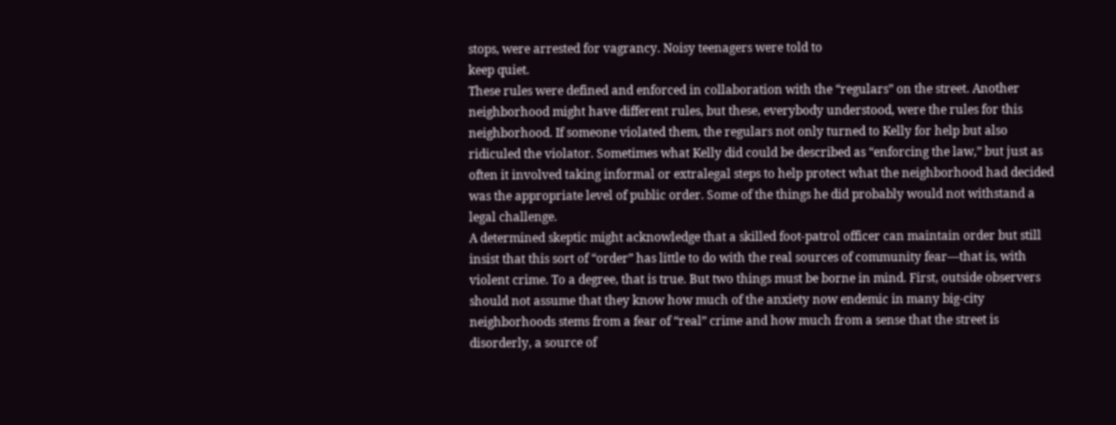stops, were arrested for vagrancy. Noisy teenagers were told to
keep quiet.
These rules were defined and enforced in collaboration with the “regulars” on the street. Another
neighborhood might have different rules, but these, everybody understood, were the rules for this
neighborhood. If someone violated them, the regulars not only turned to Kelly for help but also
ridiculed the violator. Sometimes what Kelly did could be described as “enforcing the law,” but just as
often it involved taking informal or extralegal steps to help protect what the neighborhood had decided
was the appropriate level of public order. Some of the things he did probably would not withstand a
legal challenge.
A determined skeptic might acknowledge that a skilled foot-patrol officer can maintain order but still
insist that this sort of “order” has little to do with the real sources of community fear—that is, with
violent crime. To a degree, that is true. But two things must be borne in mind. First, outside observers
should not assume that they know how much of the anxiety now endemic in many big-city
neighborhoods stems from a fear of “real” crime and how much from a sense that the street is
disorderly, a source of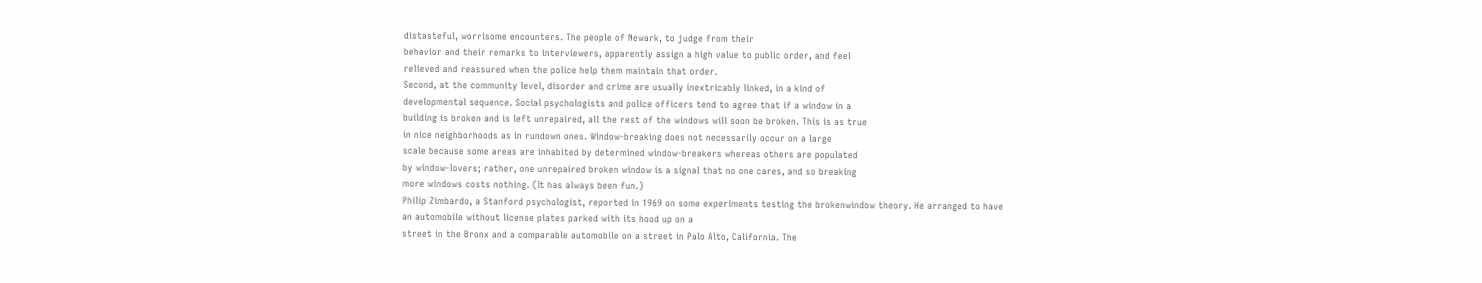distasteful, worrisome encounters. The people of Newark, to judge from their
behavior and their remarks to interviewers, apparently assign a high value to public order, and feel
relieved and reassured when the police help them maintain that order.
Second, at the community level, disorder and crime are usually inextricably linked, in a kind of
developmental sequence. Social psychologists and police officers tend to agree that if a window in a
building is broken and is left unrepaired, all the rest of the windows will soon be broken. This is as true
in nice neighborhoods as in rundown ones. Window-breaking does not necessarily occur on a large
scale because some areas are inhabited by determined window-breakers whereas others are populated
by window-lovers; rather, one unrepaired broken window is a signal that no one cares, and so breaking
more windows costs nothing. (It has always been fun.)
Philip Zimbardo, a Stanford psychologist, reported in 1969 on some experiments testing the brokenwindow theory. He arranged to have an automobile without license plates parked with its hood up on a
street in the Bronx and a comparable automobile on a street in Palo Alto, California. The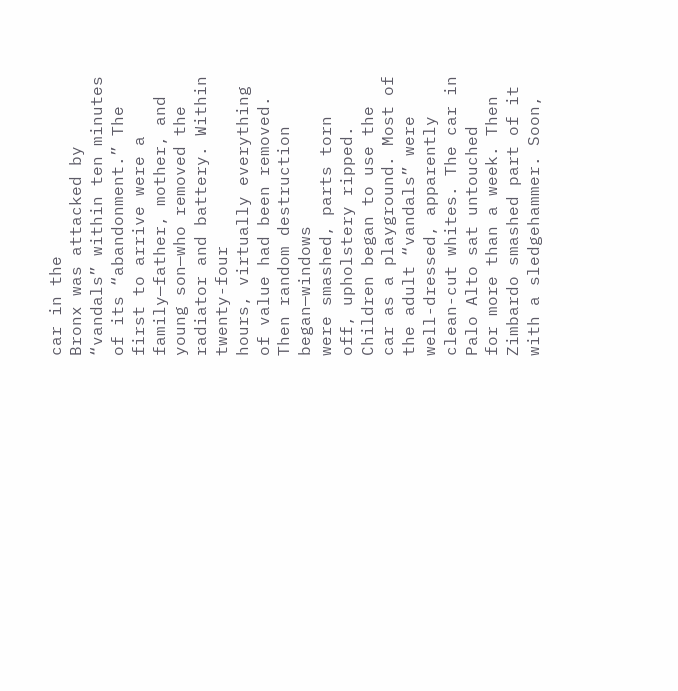car in the
Bronx was attacked by “vandals” within ten minutes of its “abandonment.” The first to arrive were a
family—father, mother, and young son—who removed the radiator and battery. Within twenty-four
hours, virtually everything of value had been removed. Then random destruction began—windows
were smashed, parts torn off, upholstery ripped. Children began to use the car as a playground. Most of
the adult “vandals” were well-dressed, apparently clean-cut whites. The car in Palo Alto sat untouched
for more than a week. Then Zimbardo smashed part of it with a sledgehammer. Soon,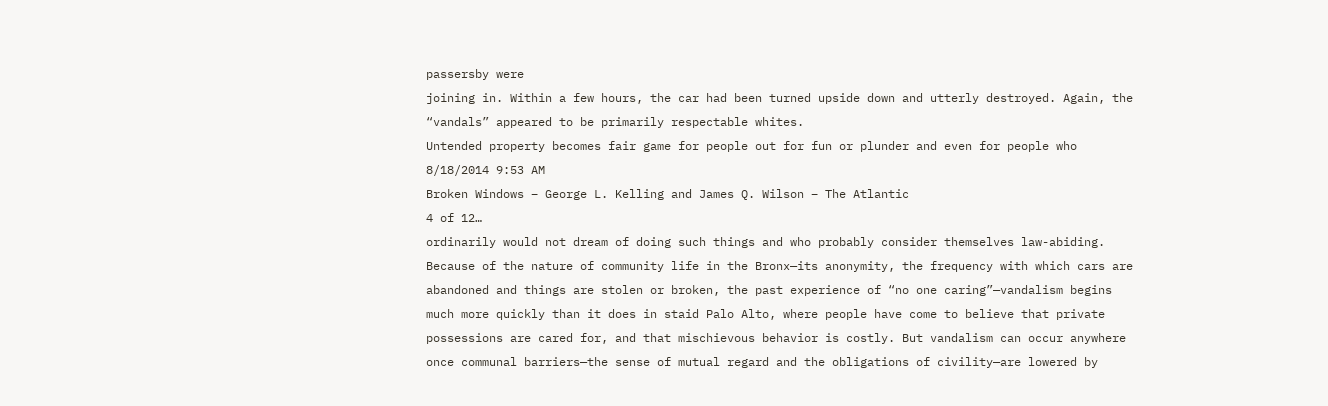passersby were
joining in. Within a few hours, the car had been turned upside down and utterly destroyed. Again, the
“vandals” appeared to be primarily respectable whites.
Untended property becomes fair game for people out for fun or plunder and even for people who
8/18/2014 9:53 AM
Broken Windows – George L. Kelling and James Q. Wilson – The Atlantic
4 of 12…
ordinarily would not dream of doing such things and who probably consider themselves law-abiding.
Because of the nature of community life in the Bronx—its anonymity, the frequency with which cars are
abandoned and things are stolen or broken, the past experience of “no one caring”—vandalism begins
much more quickly than it does in staid Palo Alto, where people have come to believe that private
possessions are cared for, and that mischievous behavior is costly. But vandalism can occur anywhere
once communal barriers—the sense of mutual regard and the obligations of civility—are lowered by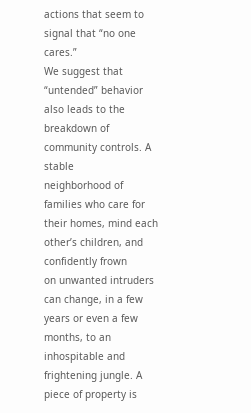actions that seem to signal that “no one cares.”
We suggest that “untended” behavior also leads to the breakdown of community controls. A stable
neighborhood of families who care for their homes, mind each other’s children, and confidently frown
on unwanted intruders can change, in a few years or even a few months, to an inhospitable and
frightening jungle. A piece of property is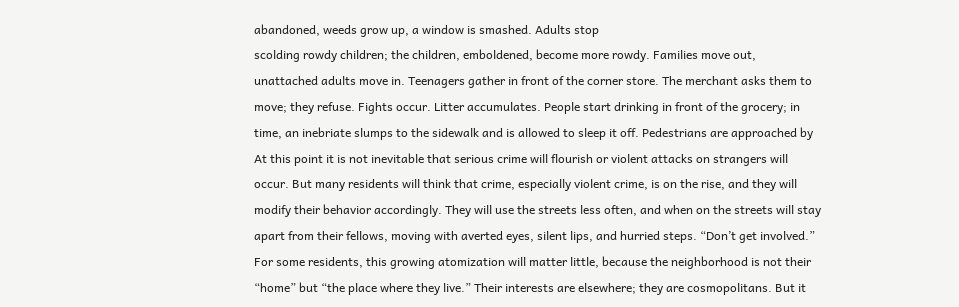abandoned, weeds grow up, a window is smashed. Adults stop
scolding rowdy children; the children, emboldened, become more rowdy. Families move out,
unattached adults move in. Teenagers gather in front of the corner store. The merchant asks them to
move; they refuse. Fights occur. Litter accumulates. People start drinking in front of the grocery; in
time, an inebriate slumps to the sidewalk and is allowed to sleep it off. Pedestrians are approached by
At this point it is not inevitable that serious crime will flourish or violent attacks on strangers will
occur. But many residents will think that crime, especially violent crime, is on the rise, and they will
modify their behavior accordingly. They will use the streets less often, and when on the streets will stay
apart from their fellows, moving with averted eyes, silent lips, and hurried steps. “Don’t get involved.”
For some residents, this growing atomization will matter little, because the neighborhood is not their
“home” but “the place where they live.” Their interests are elsewhere; they are cosmopolitans. But it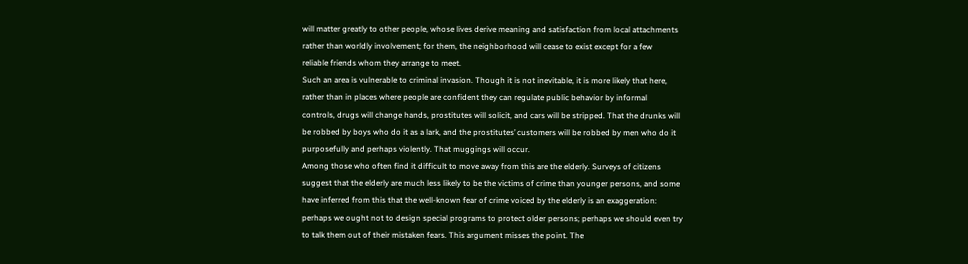will matter greatly to other people, whose lives derive meaning and satisfaction from local attachments
rather than worldly involvement; for them, the neighborhood will cease to exist except for a few
reliable friends whom they arrange to meet.
Such an area is vulnerable to criminal invasion. Though it is not inevitable, it is more likely that here,
rather than in places where people are confident they can regulate public behavior by informal
controls, drugs will change hands, prostitutes will solicit, and cars will be stripped. That the drunks will
be robbed by boys who do it as a lark, and the prostitutes’ customers will be robbed by men who do it
purposefully and perhaps violently. That muggings will occur.
Among those who often find it difficult to move away from this are the elderly. Surveys of citizens
suggest that the elderly are much less likely to be the victims of crime than younger persons, and some
have inferred from this that the well-known fear of crime voiced by the elderly is an exaggeration:
perhaps we ought not to design special programs to protect older persons; perhaps we should even try
to talk them out of their mistaken fears. This argument misses the point. The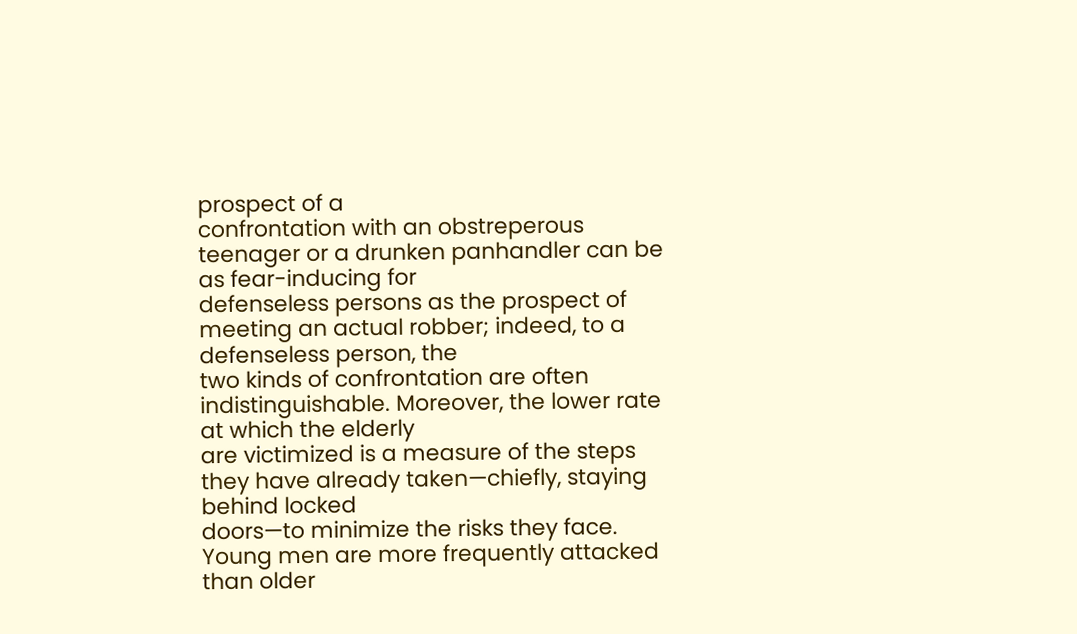prospect of a
confrontation with an obstreperous teenager or a drunken panhandler can be as fear-inducing for
defenseless persons as the prospect of meeting an actual robber; indeed, to a defenseless person, the
two kinds of confrontation are often indistinguishable. Moreover, the lower rate at which the elderly
are victimized is a measure of the steps they have already taken—chiefly, staying behind locked
doors—to minimize the risks they face. Young men are more frequently attacked than older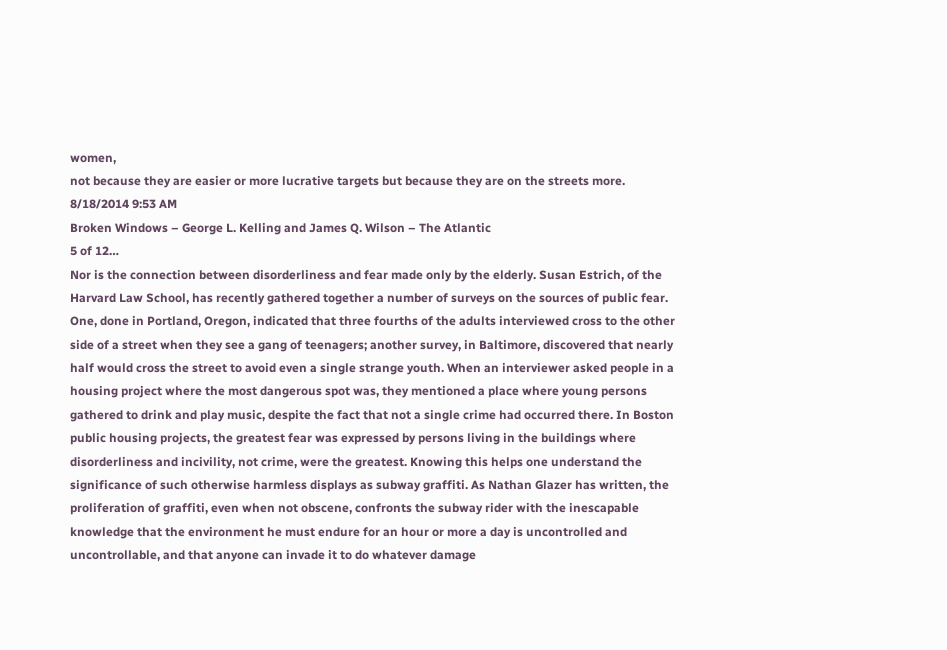women,
not because they are easier or more lucrative targets but because they are on the streets more.
8/18/2014 9:53 AM
Broken Windows – George L. Kelling and James Q. Wilson – The Atlantic
5 of 12…
Nor is the connection between disorderliness and fear made only by the elderly. Susan Estrich, of the
Harvard Law School, has recently gathered together a number of surveys on the sources of public fear.
One, done in Portland, Oregon, indicated that three fourths of the adults interviewed cross to the other
side of a street when they see a gang of teenagers; another survey, in Baltimore, discovered that nearly
half would cross the street to avoid even a single strange youth. When an interviewer asked people in a
housing project where the most dangerous spot was, they mentioned a place where young persons
gathered to drink and play music, despite the fact that not a single crime had occurred there. In Boston
public housing projects, the greatest fear was expressed by persons living in the buildings where
disorderliness and incivility, not crime, were the greatest. Knowing this helps one understand the
significance of such otherwise harmless displays as subway graffiti. As Nathan Glazer has written, the
proliferation of graffiti, even when not obscene, confronts the subway rider with the inescapable
knowledge that the environment he must endure for an hour or more a day is uncontrolled and
uncontrollable, and that anyone can invade it to do whatever damage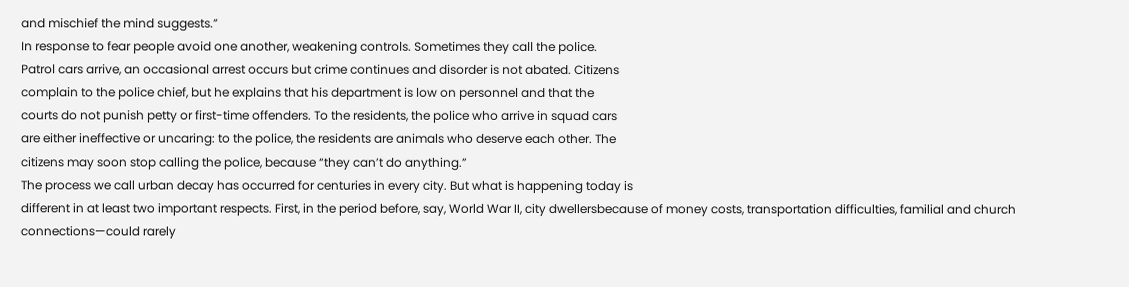and mischief the mind suggests.”
In response to fear people avoid one another, weakening controls. Sometimes they call the police.
Patrol cars arrive, an occasional arrest occurs but crime continues and disorder is not abated. Citizens
complain to the police chief, but he explains that his department is low on personnel and that the
courts do not punish petty or first-time offenders. To the residents, the police who arrive in squad cars
are either ineffective or uncaring: to the police, the residents are animals who deserve each other. The
citizens may soon stop calling the police, because “they can’t do anything.”
The process we call urban decay has occurred for centuries in every city. But what is happening today is
different in at least two important respects. First, in the period before, say, World War II, city dwellersbecause of money costs, transportation difficulties, familial and church connections—could rarely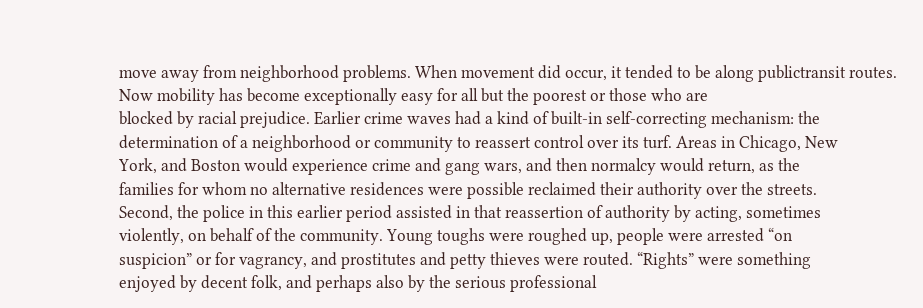move away from neighborhood problems. When movement did occur, it tended to be along publictransit routes. Now mobility has become exceptionally easy for all but the poorest or those who are
blocked by racial prejudice. Earlier crime waves had a kind of built-in self-correcting mechanism: the
determination of a neighborhood or community to reassert control over its turf. Areas in Chicago, New
York, and Boston would experience crime and gang wars, and then normalcy would return, as the
families for whom no alternative residences were possible reclaimed their authority over the streets.
Second, the police in this earlier period assisted in that reassertion of authority by acting, sometimes
violently, on behalf of the community. Young toughs were roughed up, people were arrested “on
suspicion” or for vagrancy, and prostitutes and petty thieves were routed. “Rights” were something
enjoyed by decent folk, and perhaps also by the serious professional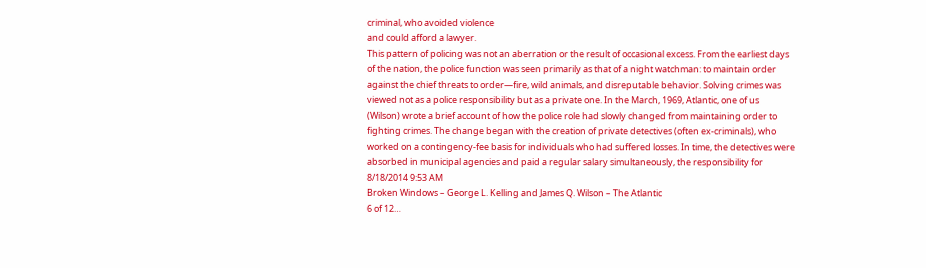criminal, who avoided violence
and could afford a lawyer.
This pattern of policing was not an aberration or the result of occasional excess. From the earliest days
of the nation, the police function was seen primarily as that of a night watchman: to maintain order
against the chief threats to order—fire, wild animals, and disreputable behavior. Solving crimes was
viewed not as a police responsibility but as a private one. In the March, 1969, Atlantic, one of us
(Wilson) wrote a brief account of how the police role had slowly changed from maintaining order to
fighting crimes. The change began with the creation of private detectives (often ex-criminals), who
worked on a contingency-fee basis for individuals who had suffered losses. In time, the detectives were
absorbed in municipal agencies and paid a regular salary simultaneously, the responsibility for
8/18/2014 9:53 AM
Broken Windows – George L. Kelling and James Q. Wilson – The Atlantic
6 of 12…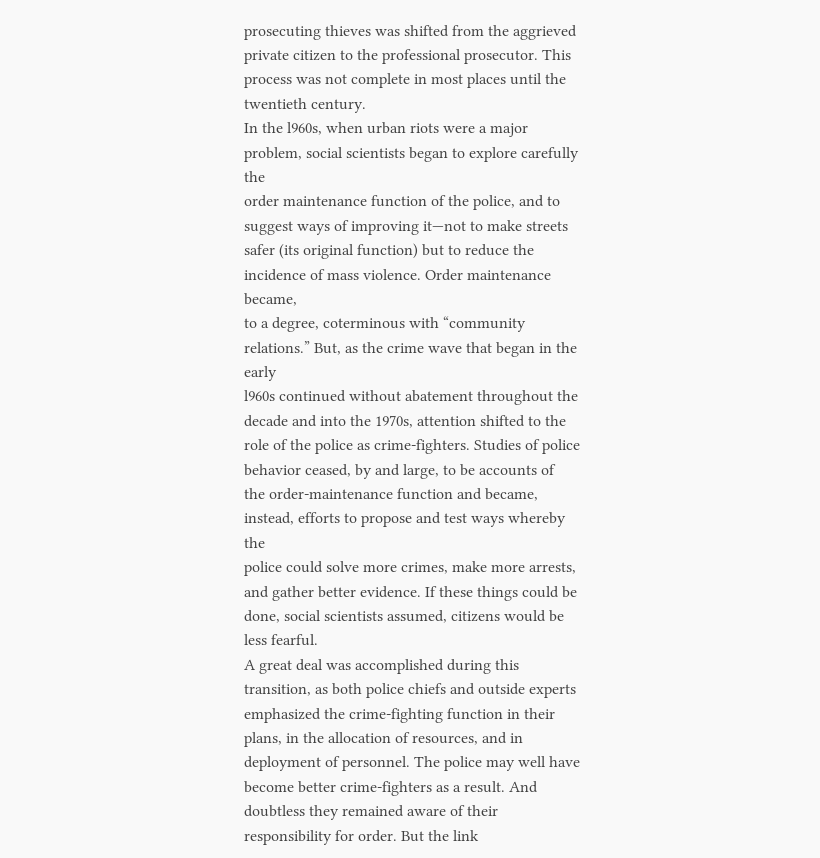prosecuting thieves was shifted from the aggrieved private citizen to the professional prosecutor. This
process was not complete in most places until the twentieth century.
In the l960s, when urban riots were a major problem, social scientists began to explore carefully the
order maintenance function of the police, and to suggest ways of improving it—not to make streets
safer (its original function) but to reduce the incidence of mass violence. Order maintenance became,
to a degree, coterminous with “community relations.” But, as the crime wave that began in the early
l960s continued without abatement throughout the decade and into the 1970s, attention shifted to the
role of the police as crime-fighters. Studies of police behavior ceased, by and large, to be accounts of
the order-maintenance function and became, instead, efforts to propose and test ways whereby the
police could solve more crimes, make more arrests, and gather better evidence. If these things could be
done, social scientists assumed, citizens would be less fearful.
A great deal was accomplished during this transition, as both police chiefs and outside experts
emphasized the crime-fighting function in their plans, in the allocation of resources, and in
deployment of personnel. The police may well have become better crime-fighters as a result. And
doubtless they remained aware of their responsibility for order. But the link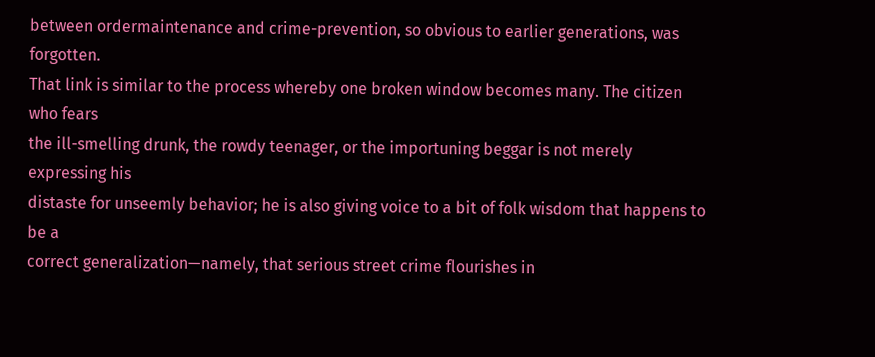between ordermaintenance and crime-prevention, so obvious to earlier generations, was forgotten.
That link is similar to the process whereby one broken window becomes many. The citizen who fears
the ill-smelling drunk, the rowdy teenager, or the importuning beggar is not merely expressing his
distaste for unseemly behavior; he is also giving voice to a bit of folk wisdom that happens to be a
correct generalization—namely, that serious street crime flourishes in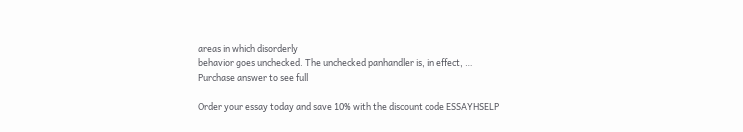areas in which disorderly
behavior goes unchecked. The unchecked panhandler is, in effect, …
Purchase answer to see full

Order your essay today and save 10% with the discount code ESSAYHSELP